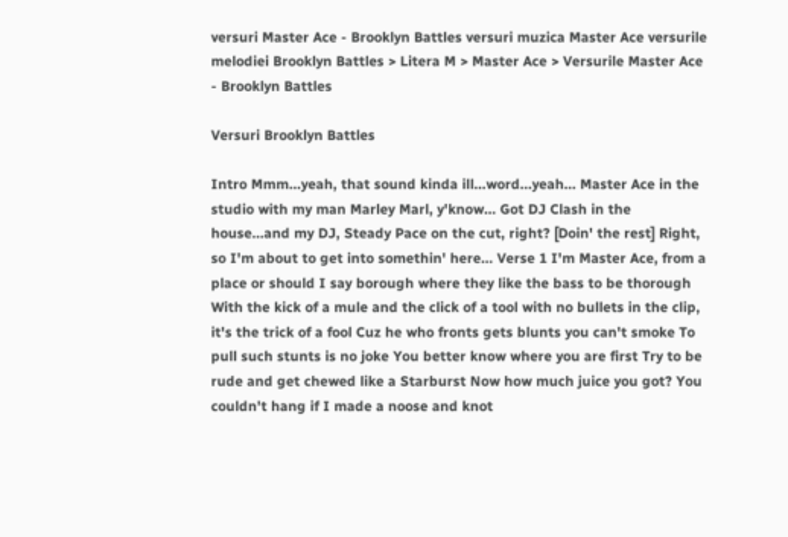versuri Master Ace - Brooklyn Battles versuri muzica Master Ace versurile melodiei Brooklyn Battles > Litera M > Master Ace > Versurile Master Ace - Brooklyn Battles

Versuri Brooklyn Battles

Intro Mmm...yeah, that sound kinda ill...word...yeah... Master Ace in the studio with my man Marley Marl, y'know... Got DJ Clash in the house...and my DJ, Steady Pace on the cut, right? [Doin' the rest] Right, so I'm about to get into somethin' here... Verse 1 I'm Master Ace, from a place or should I say borough where they like the bass to be thorough With the kick of a mule and the click of a tool with no bullets in the clip, it's the trick of a fool Cuz he who fronts gets blunts you can't smoke To pull such stunts is no joke You better know where you are first Try to be rude and get chewed like a Starburst Now how much juice you got? You couldn't hang if I made a noose and knot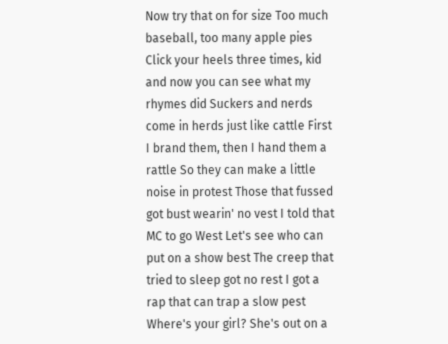Now try that on for size Too much baseball, too many apple pies Click your heels three times, kid and now you can see what my rhymes did Suckers and nerds come in herds just like cattle First I brand them, then I hand them a rattle So they can make a little noise in protest Those that fussed got bust wearin' no vest I told that MC to go West Let's see who can put on a show best The creep that tried to sleep got no rest I got a rap that can trap a slow pest Where's your girl? She's out on a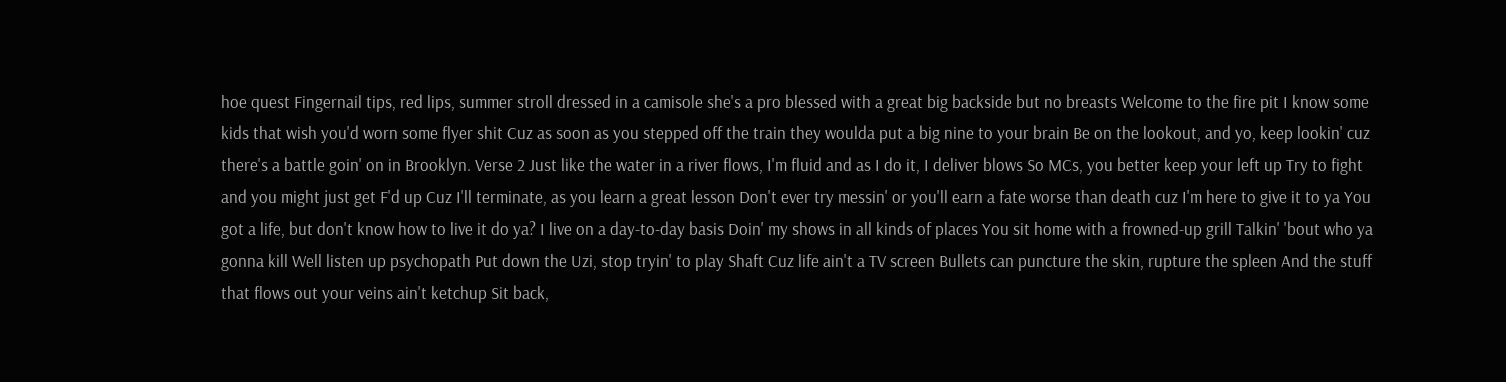hoe quest Fingernail tips, red lips, summer stroll dressed in a camisole she's a pro blessed with a great big backside but no breasts Welcome to the fire pit I know some kids that wish you'd worn some flyer shit Cuz as soon as you stepped off the train they woulda put a big nine to your brain Be on the lookout, and yo, keep lookin' cuz there's a battle goin' on in Brooklyn. Verse 2 Just like the water in a river flows, I'm fluid and as I do it, I deliver blows So MCs, you better keep your left up Try to fight and you might just get F'd up Cuz I'll terminate, as you learn a great lesson Don't ever try messin' or you'll earn a fate worse than death cuz I'm here to give it to ya You got a life, but don't know how to live it do ya? I live on a day-to-day basis Doin' my shows in all kinds of places You sit home with a frowned-up grill Talkin' 'bout who ya gonna kill Well listen up psychopath Put down the Uzi, stop tryin' to play Shaft Cuz life ain't a TV screen Bullets can puncture the skin, rupture the spleen And the stuff that flows out your veins ain't ketchup Sit back,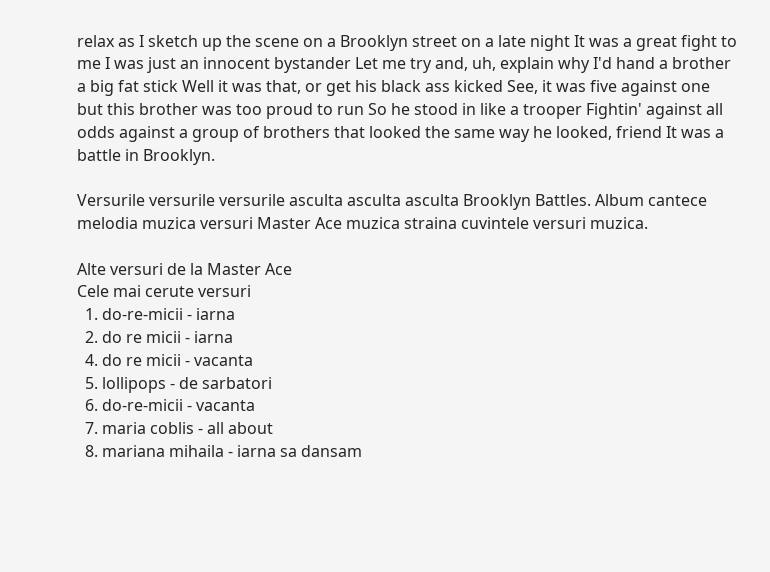relax as I sketch up the scene on a Brooklyn street on a late night It was a great fight to me I was just an innocent bystander Let me try and, uh, explain why I'd hand a brother a big fat stick Well it was that, or get his black ass kicked See, it was five against one but this brother was too proud to run So he stood in like a trooper Fightin' against all odds against a group of brothers that looked the same way he looked, friend It was a battle in Brooklyn.

Versurile versurile versurile asculta asculta asculta Brooklyn Battles. Album cantece melodia muzica versuri Master Ace muzica straina cuvintele versuri muzica.

Alte versuri de la Master Ace
Cele mai cerute versuri
  1. do-re-micii - iarna
  2. do re micii - iarna
  4. do re micii - vacanta
  5. lollipops - de sarbatori
  6. do-re-micii - vacanta
  7. maria coblis - all about
  8. mariana mihaila - iarna sa dansam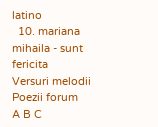latino
  10. mariana mihaila - sunt fericita
Versuri melodii Poezii forum
A B C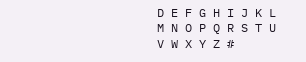D E F G H I J K L M N O P Q R S T U V W X Y Z #